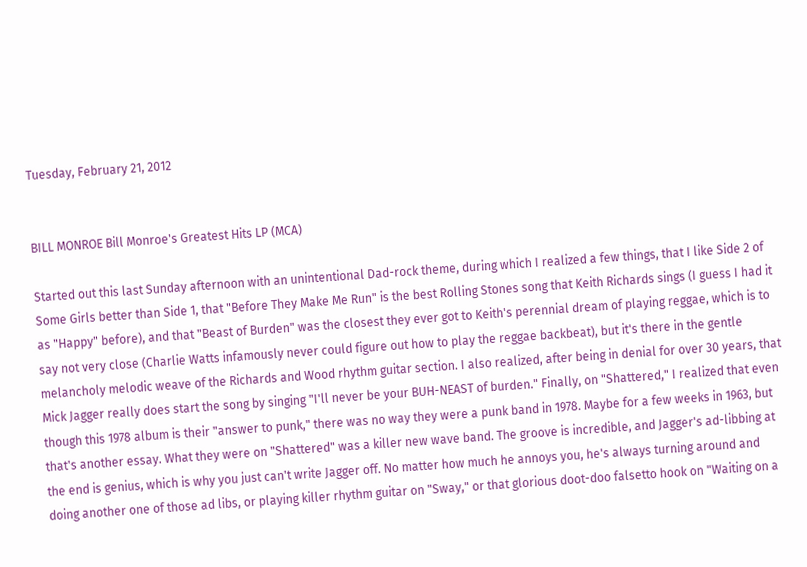Tuesday, February 21, 2012


BILL MONROE Bill Monroe's Greatest Hits LP (MCA)

Started out this last Sunday afternoon with an unintentional Dad-rock theme, during which I realized a few things, that I like Side 2 of Some Girls better than Side 1, that "Before They Make Me Run" is the best Rolling Stones song that Keith Richards sings (I guess I had it as "Happy" before), and that "Beast of Burden" was the closest they ever got to Keith's perennial dream of playing reggae, which is to say not very close (Charlie Watts infamously never could figure out how to play the reggae backbeat), but it's there in the gentle melancholy melodic weave of the Richards and Wood rhythm guitar section. I also realized, after being in denial for over 30 years, that Mick Jagger really does start the song by singing "I'll never be your BUH-NEAST of burden." Finally, on "Shattered," I realized that even though this 1978 album is their "answer to punk," there was no way they were a punk band in 1978. Maybe for a few weeks in 1963, but that's another essay. What they were on "Shattered" was a killer new wave band. The groove is incredible, and Jagger's ad-libbing at the end is genius, which is why you just can't write Jagger off. No matter how much he annoys you, he's always turning around and doing another one of those ad libs, or playing killer rhythm guitar on "Sway," or that glorious doot-doo falsetto hook on "Waiting on a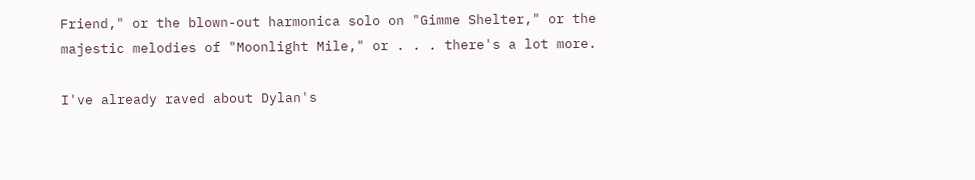Friend," or the blown-out harmonica solo on "Gimme Shelter," or the majestic melodies of "Moonlight Mile," or . . . there's a lot more.

I've already raved about Dylan's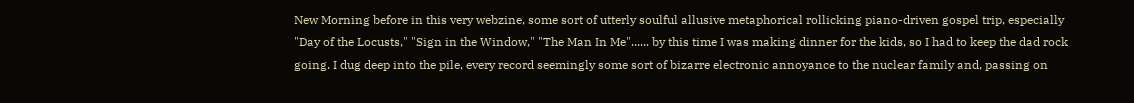New Morning before in this very webzine, some sort of utterly soulful allusive metaphorical rollicking piano-driven gospel trip, especially "Day of the Locusts," "Sign in the Window," "The Man In Me"...... by this time I was making dinner for the kids, so I had to keep the dad rock going. I dug deep into the pile, every record seemingly some sort of bizarre electronic annoyance to the nuclear family and, passing on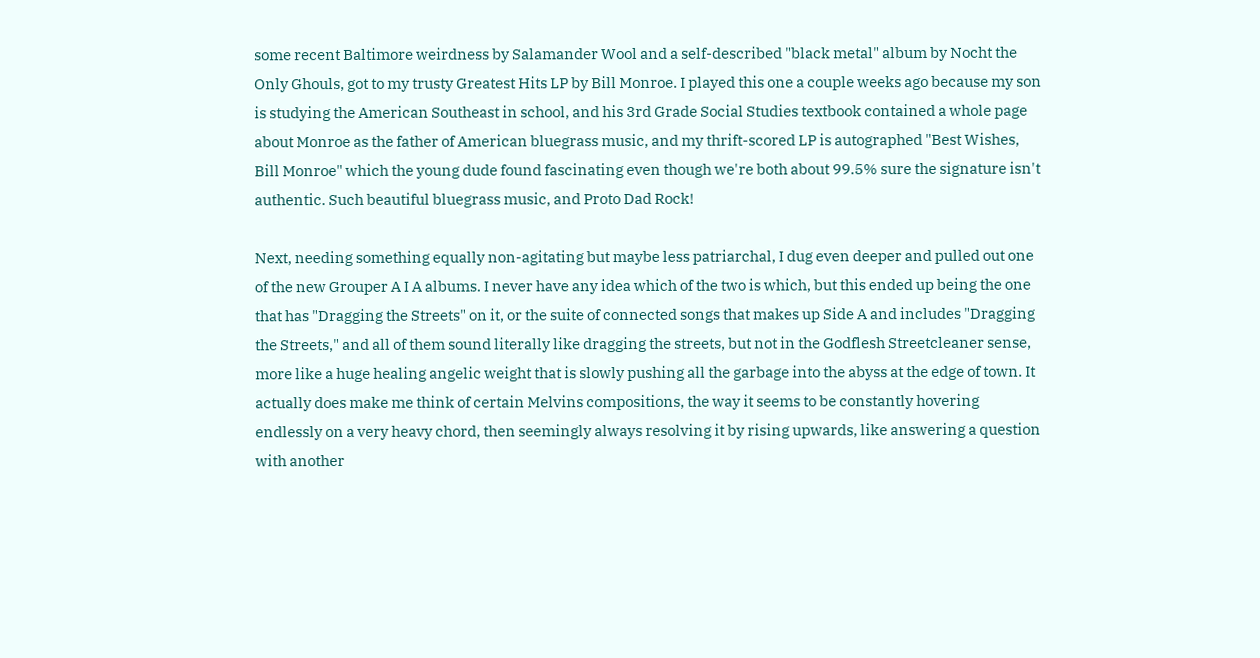some recent Baltimore weirdness by Salamander Wool and a self-described "black metal" album by Nocht the Only Ghouls, got to my trusty Greatest Hits LP by Bill Monroe. I played this one a couple weeks ago because my son is studying the American Southeast in school, and his 3rd Grade Social Studies textbook contained a whole page about Monroe as the father of American bluegrass music, and my thrift-scored LP is autographed "Best Wishes, Bill Monroe" which the young dude found fascinating even though we're both about 99.5% sure the signature isn't authentic. Such beautiful bluegrass music, and Proto Dad Rock!

Next, needing something equally non-agitating but maybe less patriarchal, I dug even deeper and pulled out one of the new Grouper A I A albums. I never have any idea which of the two is which, but this ended up being the one that has "Dragging the Streets" on it, or the suite of connected songs that makes up Side A and includes "Dragging the Streets," and all of them sound literally like dragging the streets, but not in the Godflesh Streetcleaner sense, more like a huge healing angelic weight that is slowly pushing all the garbage into the abyss at the edge of town. It actually does make me think of certain Melvins compositions, the way it seems to be constantly hovering endlessly on a very heavy chord, then seemingly always resolving it by rising upwards, like answering a question with another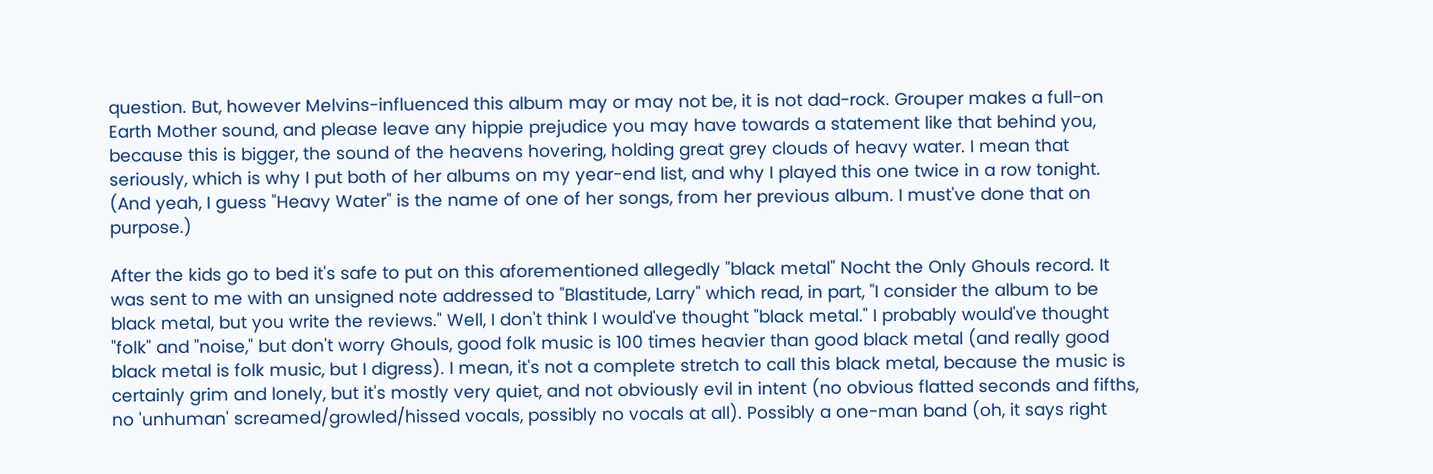question. But, however Melvins-influenced this album may or may not be, it is not dad-rock. Grouper makes a full-on Earth Mother sound, and please leave any hippie prejudice you may have towards a statement like that behind you, because this is bigger, the sound of the heavens hovering, holding great grey clouds of heavy water. I mean that seriously, which is why I put both of her albums on my year-end list, and why I played this one twice in a row tonight. (And yeah, I guess "Heavy Water" is the name of one of her songs, from her previous album. I must've done that on purpose.)

After the kids go to bed it's safe to put on this aforementioned allegedly "black metal" Nocht the Only Ghouls record. It was sent to me with an unsigned note addressed to "Blastitude, Larry" which read, in part, "I consider the album to be black metal, but you write the reviews." Well, I don't think I would've thought "black metal." I probably would've thought "folk" and "noise," but don't worry Ghouls, good folk music is 100 times heavier than good black metal (and really good black metal is folk music, but I digress). I mean, it's not a complete stretch to call this black metal, because the music is certainly grim and lonely, but it's mostly very quiet, and not obviously evil in intent (no obvious flatted seconds and fifths, no 'unhuman' screamed/growled/hissed vocals, possibly no vocals at all). Possibly a one-man band (oh, it says right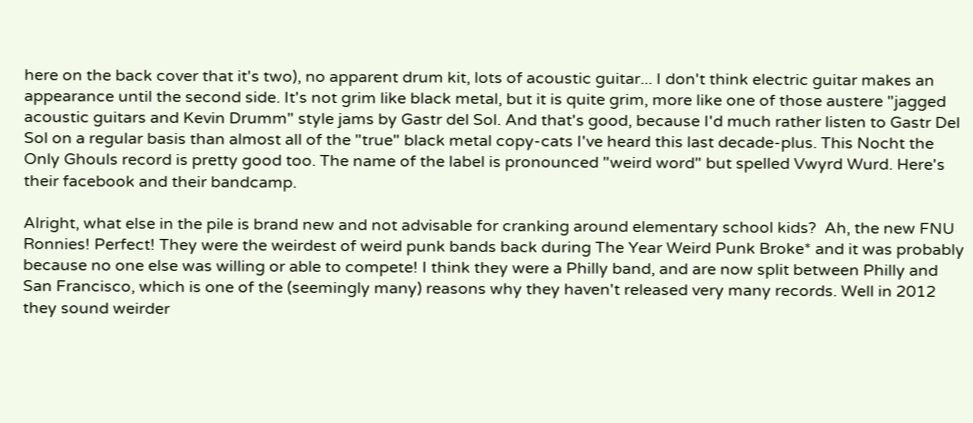here on the back cover that it's two), no apparent drum kit, lots of acoustic guitar... I don't think electric guitar makes an appearance until the second side. It's not grim like black metal, but it is quite grim, more like one of those austere "jagged acoustic guitars and Kevin Drumm" style jams by Gastr del Sol. And that's good, because I'd much rather listen to Gastr Del Sol on a regular basis than almost all of the "true" black metal copy-cats I've heard this last decade-plus. This Nocht the Only Ghouls record is pretty good too. The name of the label is pronounced "weird word" but spelled Vwyrd Wurd. Here's their facebook and their bandcamp.

Alright, what else in the pile is brand new and not advisable for cranking around elementary school kids?  Ah, the new FNU Ronnies! Perfect! They were the weirdest of weird punk bands back during The Year Weird Punk Broke* and it was probably because no one else was willing or able to compete! I think they were a Philly band, and are now split between Philly and San Francisco, which is one of the (seemingly many) reasons why they haven't released very many records. Well in 2012 they sound weirder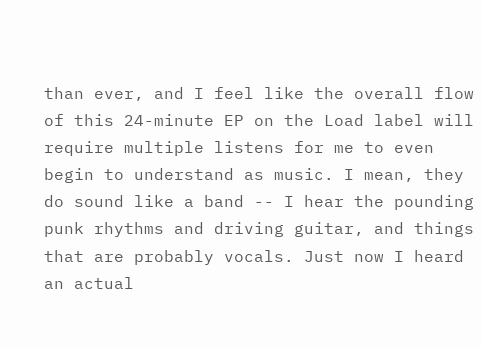than ever, and I feel like the overall flow of this 24-minute EP on the Load label will require multiple listens for me to even begin to understand as music. I mean, they do sound like a band -- I hear the pounding punk rhythms and driving guitar, and things that are probably vocals. Just now I heard an actual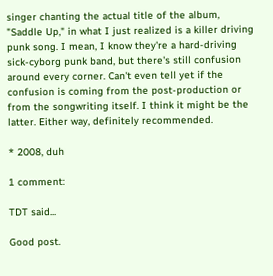singer chanting the actual title of the album, "Saddle Up," in what I just realized is a killer driving punk song. I mean, I know they're a hard-driving sick-cyborg punk band, but there's still confusion around every corner. Can't even tell yet if the confusion is coming from the post-production or from the songwriting itself. I think it might be the latter. Either way, definitely recommended.

* 2008, duh

1 comment:

TDT said...

Good post.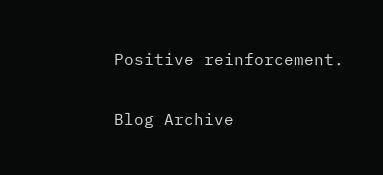Positive reinforcement.

Blog Archive